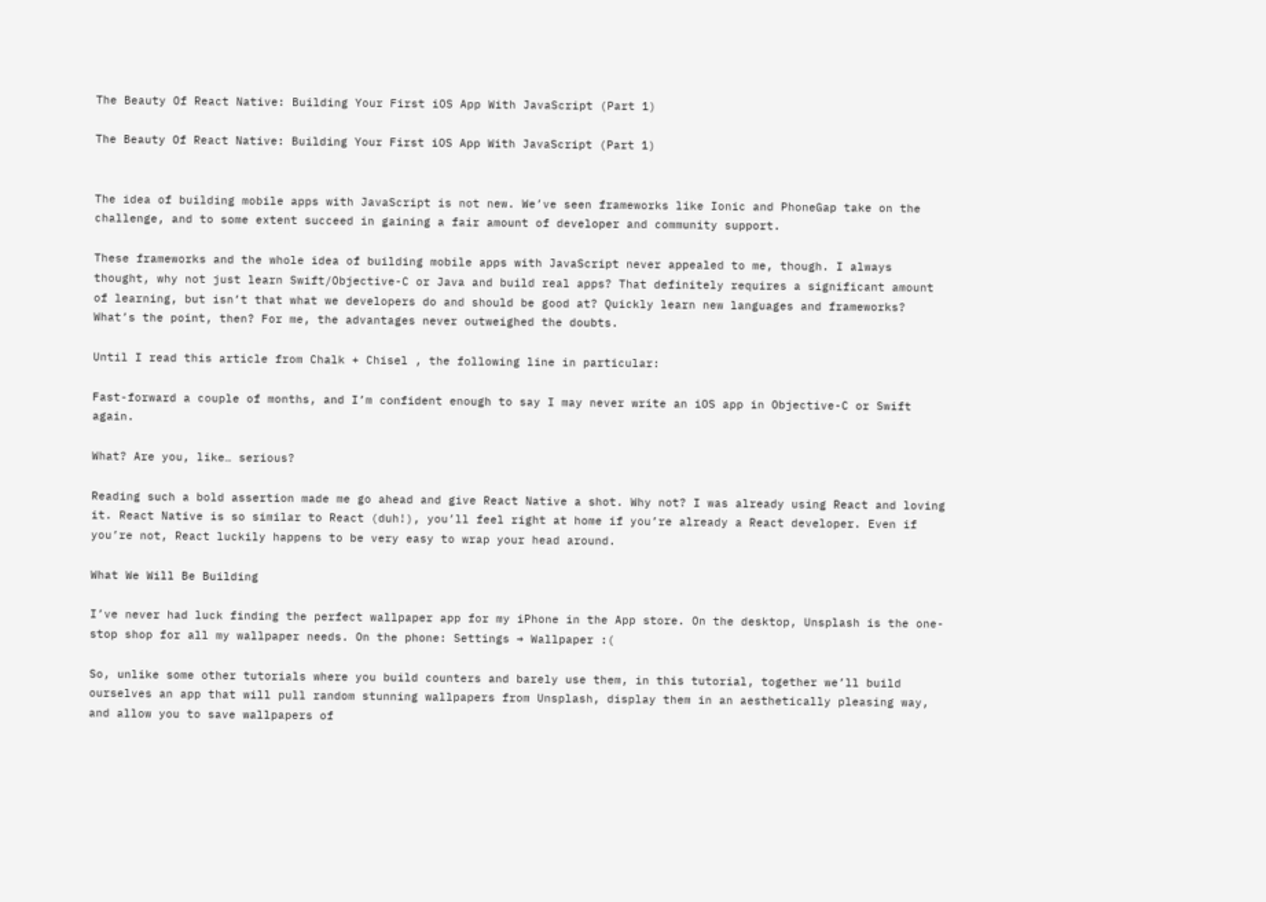The Beauty Of React Native: Building Your First iOS App With JavaScript (Part 1)

The Beauty Of React Native: Building Your First iOS App With JavaScript (Part 1)


The idea of building mobile apps with JavaScript is not new. We’ve seen frameworks like Ionic and PhoneGap take on the challenge, and to some extent succeed in gaining a fair amount of developer and community support.

These frameworks and the whole idea of building mobile apps with JavaScript never appealed to me, though. I always thought, why not just learn Swift/Objective-C or Java and build real apps? That definitely requires a significant amount of learning, but isn’t that what we developers do and should be good at? Quickly learn new languages and frameworks? What’s the point, then? For me, the advantages never outweighed the doubts.

Until I read this article from Chalk + Chisel , the following line in particular:

Fast-forward a couple of months, and I’m confident enough to say I may never write an iOS app in Objective-C or Swift again.

What? Are you, like… serious?

Reading such a bold assertion made me go ahead and give React Native a shot. Why not? I was already using React and loving it. React Native is so similar to React (duh!), you’ll feel right at home if you’re already a React developer. Even if you’re not, React luckily happens to be very easy to wrap your head around.

What We Will Be Building

I’ve never had luck finding the perfect wallpaper app for my iPhone in the App store. On the desktop, Unsplash is the one-stop shop for all my wallpaper needs. On the phone: Settings → Wallpaper :(

So, unlike some other tutorials where you build counters and barely use them, in this tutorial, together we’ll build ourselves an app that will pull random stunning wallpapers from Unsplash, display them in an aesthetically pleasing way, and allow you to save wallpapers of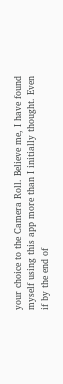your choice to the Camera Roll. Believe me, I have found myself using this app more than I initially thought. Even if by the end of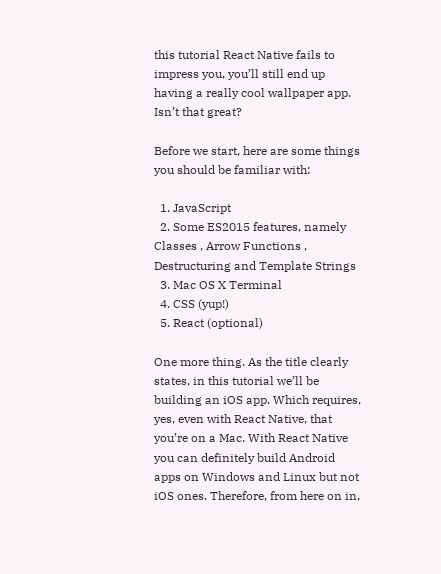this tutorial React Native fails to impress you, you’ll still end up having a really cool wallpaper app. Isn’t that great?

Before we start, here are some things you should be familiar with:

  1. JavaScript
  2. Some ES2015 features, namely Classes , Arrow Functions , Destructuring and Template Strings
  3. Mac OS X Terminal
  4. CSS (yup!)
  5. React (optional)

One more thing. As the title clearly states, in this tutorial we’ll be building an iOS app. Which requires, yes, even with React Native, that you’re on a Mac. With React Native you can definitely build Android apps on Windows and Linux but not iOS ones. Therefore, from here on in,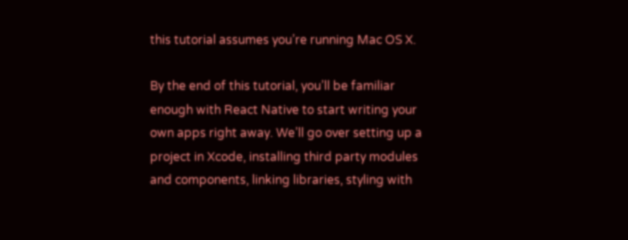this tutorial assumes you’re running Mac OS X.

By the end of this tutorial, you’ll be familiar enough with React Native to start writing your own apps right away. We’ll go over setting up a project in Xcode, installing third party modules and components, linking libraries, styling with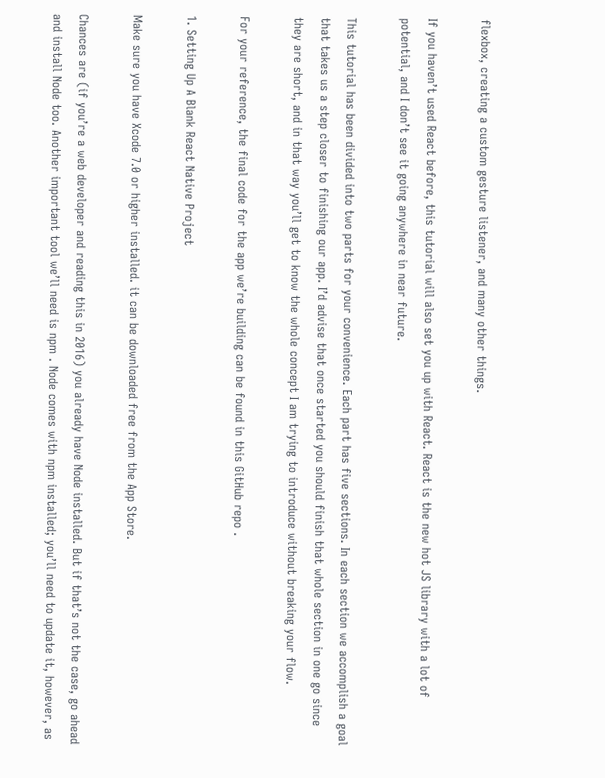flexbox, creating a custom gesture listener, and many other things.

If you haven’t used React before, this tutorial will also set you up with React. React is the new hot JS library with a lot of potential, and I don’t see it going anywhere in near future.

This tutorial has been divided into two parts for your convenience. Each part has five sections. In each section we accomplish a goal that takes us a step closer to finishing our app. I’d advise that once started you should finish that whole section in one go since they are short, and in that way you’ll get to know the whole concept I am trying to introduce without breaking your flow.

For your reference, the final code for the app we’re building can be found in this GitHub repo .

1. Setting Up A Blank React Native Project

Make sure you have Xcode 7.0 or higher installed. it can be downloaded free from the App Store.

Chances are (if you’re a web developer and reading this in 2016) you already have Node installed. But if that’s not the case, go ahead and install Node too. Another important tool we’ll need is npm . Node comes with npm installed; you’ll need to update it, however, as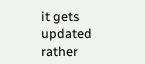it gets updated rather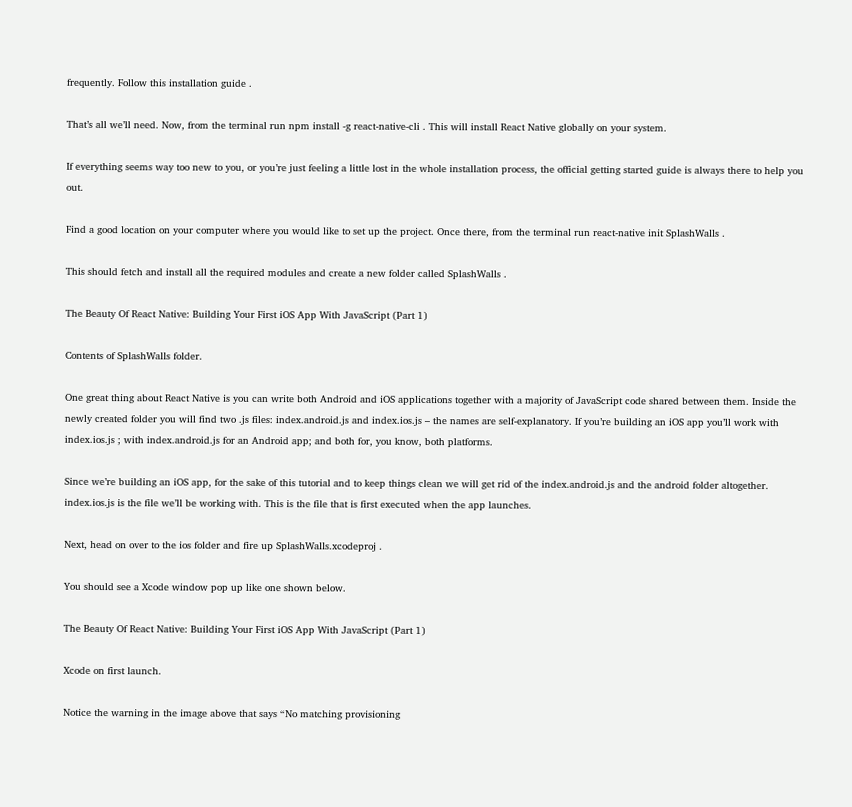frequently. Follow this installation guide .

That’s all we’ll need. Now, from the terminal run npm install -g react-native-cli . This will install React Native globally on your system.

If everything seems way too new to you, or you’re just feeling a little lost in the whole installation process, the official getting started guide is always there to help you out.

Find a good location on your computer where you would like to set up the project. Once there, from the terminal run react-native init SplashWalls .

This should fetch and install all the required modules and create a new folder called SplashWalls .

The Beauty Of React Native: Building Your First iOS App With JavaScript (Part 1)

Contents of SplashWalls folder.

One great thing about React Native is you can write both Android and iOS applications together with a majority of JavaScript code shared between them. Inside the newly created folder you will find two .js files: index.android.js and index.ios.js – the names are self-explanatory. If you’re building an iOS app you’ll work with index.ios.js ; with index.android.js for an Android app; and both for, you know, both platforms.

Since we’re building an iOS app, for the sake of this tutorial and to keep things clean we will get rid of the index.android.js and the android folder altogether. index.ios.js is the file we’ll be working with. This is the file that is first executed when the app launches.

Next, head on over to the ios folder and fire up SplashWalls.xcodeproj .

You should see a Xcode window pop up like one shown below.

The Beauty Of React Native: Building Your First iOS App With JavaScript (Part 1)

Xcode on first launch.

Notice the warning in the image above that says “No matching provisioning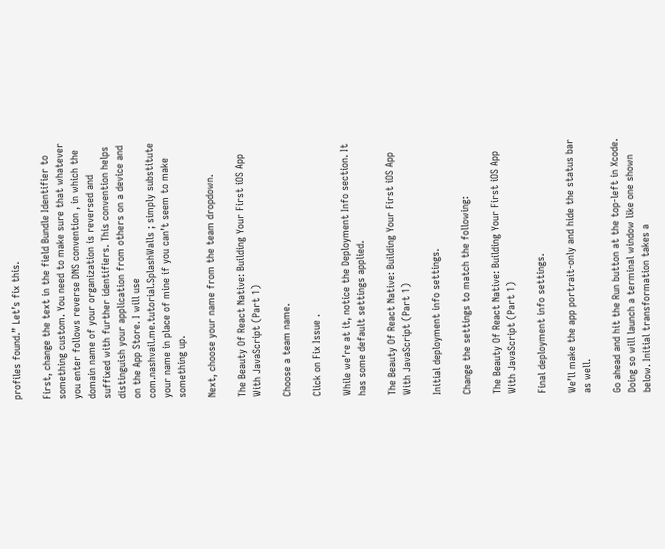profiles found.” Let’s fix this.

First, change the text in the field Bundle Identifier to something custom. You need to make sure that whatever you enter follows reverse DNS convention , in which the domain name of your organization is reversed and suffixed with further identifiers. This convention helps distinguish your application from others on a device and on the App Store. I will use com.nashvail.me.tutorial.SplashWalls ; simply substitute your name in place of mine if you can’t seem to make something up.

Next, choose your name from the team dropdown.

The Beauty Of React Native: Building Your First iOS App With JavaScript (Part 1)

Choose a team name.

Click on Fix Issue .

While we’re at it, notice the Deployment Info section. It has some default settings applied.

The Beauty Of React Native: Building Your First iOS App With JavaScript (Part 1)

Initial deployment info settings.

Change the settings to match the following:

The Beauty Of React Native: Building Your First iOS App With JavaScript (Part 1)

Final deployment info settings.

We’ll make the app portrait-only and hide the status bar as well.

Go ahead and hit the Run button at the top-left in Xcode. Doing so will launch a terminal window like one shown below. Initial transformation takes a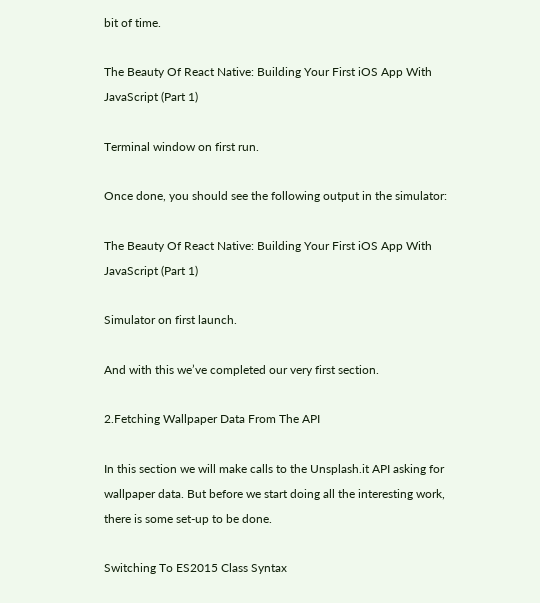bit of time.

The Beauty Of React Native: Building Your First iOS App With JavaScript (Part 1)

Terminal window on first run.

Once done, you should see the following output in the simulator:

The Beauty Of React Native: Building Your First iOS App With JavaScript (Part 1)

Simulator on first launch.

And with this we’ve completed our very first section.

2.Fetching Wallpaper Data From The API

In this section we will make calls to the Unsplash.it API asking for wallpaper data. But before we start doing all the interesting work, there is some set-up to be done.

Switching To ES2015 Class Syntax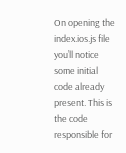On opening the index.ios.js file you’ll notice some initial code already present. This is the code responsible for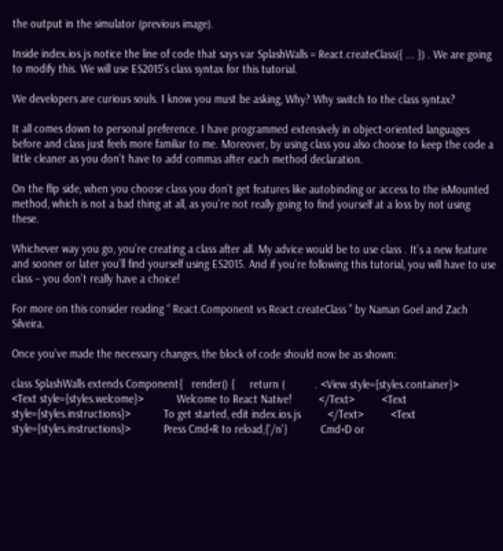the output in the simulator (previous image).

Inside index.ios.js notice the line of code that says var SplashWalls = React.createClass({ ... }) . We are going to modify this. We will use ES2015’s class syntax for this tutorial.

We developers are curious souls. I know you must be asking, Why? Why switch to the class syntax?

It all comes down to personal preference. I have programmed extensively in object-oriented languages before and class just feels more familiar to me. Moreover, by using class you also choose to keep the code a little cleaner as you don’t have to add commas after each method declaration.

On the flip side, when you choose class you don’t get features like autobinding or access to the isMounted method, which is not a bad thing at all, as you’re not really going to find yourself at a loss by not using these.

Whichever way you go, you’re creating a class after all. My advice would be to use class . It’s a new feature and sooner or later you’ll find yourself using ES2015. And if you’re following this tutorial, you will have to use class – you don’t really have a choice!

For more on this consider reading “ React.Component vs React.createClass ” by Naman Goel and Zach Silveira.

Once you’ve made the necessary changes, the block of code should now be as shown:

class SplashWalls extends Component{   render() {     return (          . <View style={styles.container}>         <Text style={styles.welcome}>           Welcome to React Native!         </Text>         <Text style={styles.instructions}>           To get started, edit index.ios.js         </Text>         <Text style={styles.instructions}>           Press Cmd+R to reload,{'/n'}           Cmd+D or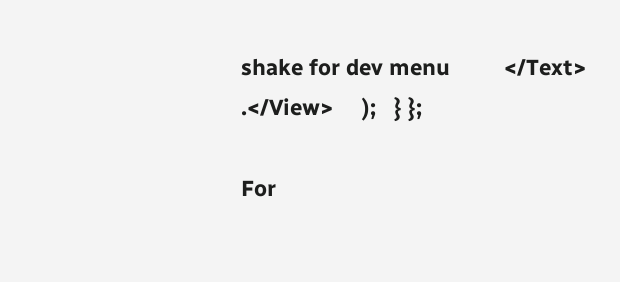shake for dev menu         </Text>            .</View>     );   } };

For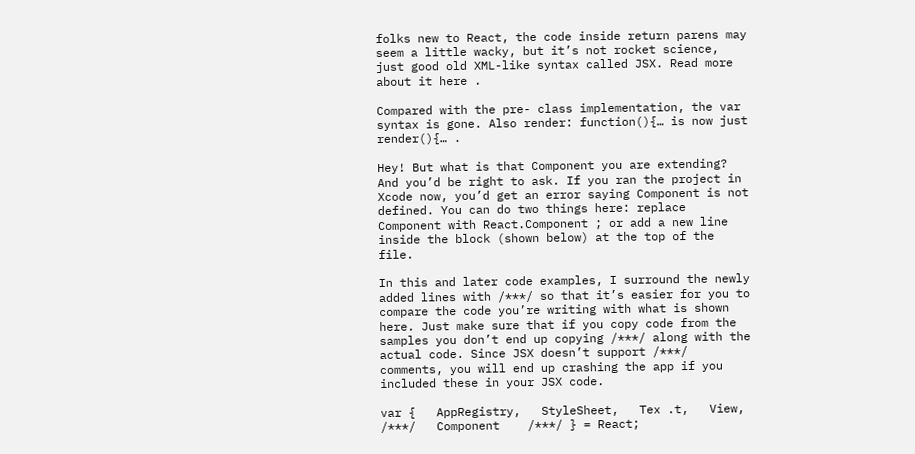folks new to React, the code inside return parens may seem a little wacky, but it’s not rocket science, just good old XML-like syntax called JSX. Read more about it here .

Compared with the pre- class implementation, the var syntax is gone. Also render: function(){… is now just render(){… .

Hey! But what is that Component you are extending? And you’d be right to ask. If you ran the project in Xcode now, you’d get an error saying Component is not defined. You can do two things here: replace Component with React.Component ; or add a new line inside the block (shown below) at the top of the file.

In this and later code examples, I surround the newly added lines with /***/ so that it’s easier for you to compare the code you’re writing with what is shown here. Just make sure that if you copy code from the samples you don’t end up copying /***/ along with the actual code. Since JSX doesn’t support /***/ comments, you will end up crashing the app if you included these in your JSX code.

var {   AppRegistry,   StyleSheet,   Tex .t,   View,   /***/   Component    /***/ } = React;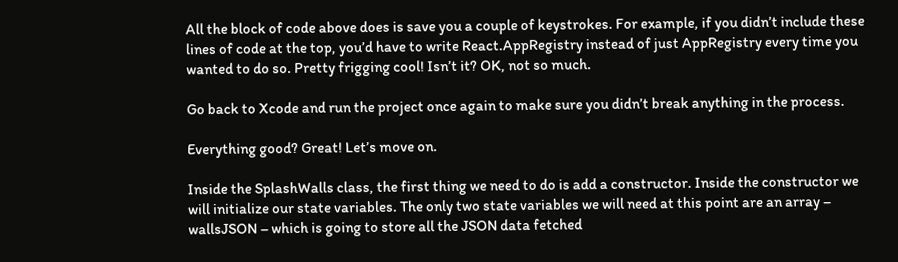All the block of code above does is save you a couple of keystrokes. For example, if you didn’t include these lines of code at the top, you’d have to write React.AppRegistry instead of just AppRegistry every time you wanted to do so. Pretty frigging cool! Isn’t it? OK, not so much.

Go back to Xcode and run the project once again to make sure you didn’t break anything in the process.

Everything good? Great! Let’s move on.

Inside the SplashWalls class, the first thing we need to do is add a constructor. Inside the constructor we will initialize our state variables. The only two state variables we will need at this point are an array – wallsJSON – which is going to store all the JSON data fetched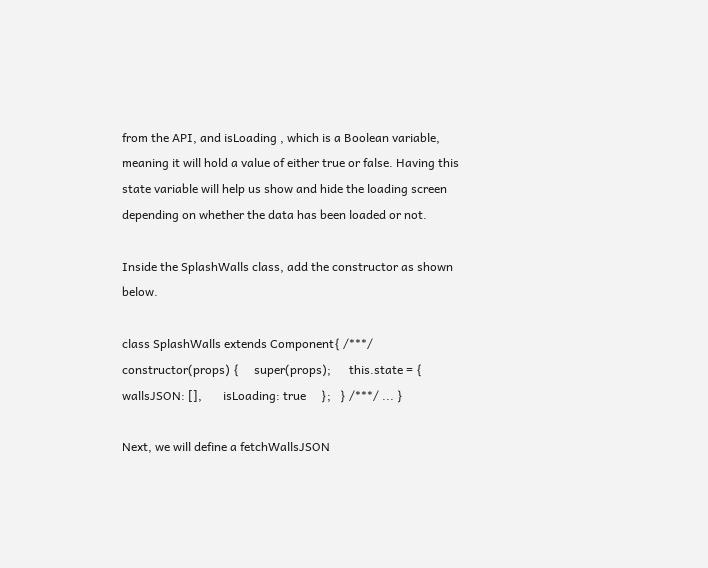from the API, and isLoading , which is a Boolean variable, meaning it will hold a value of either true or false. Having this state variable will help us show and hide the loading screen depending on whether the data has been loaded or not.

Inside the SplashWalls class, add the constructor as shown below.

class SplashWalls extends Component{ /***/   constructor(props) {     super(props);      this.state = {       wallsJSON: [],       isLoading: true     };   } /***/ ... }

Next, we will define a fetchWallsJSON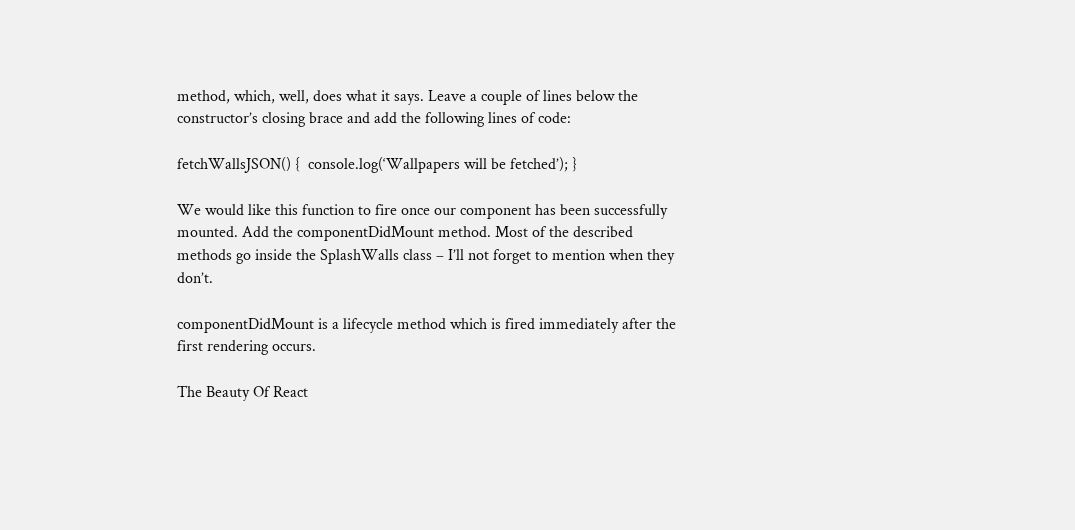method, which, well, does what it says. Leave a couple of lines below the constructor’s closing brace and add the following lines of code:

fetchWallsJSON() {  console.log(‘Wallpapers will be fetched’); }

We would like this function to fire once our component has been successfully mounted. Add the componentDidMount method. Most of the described methods go inside the SplashWalls class – I’ll not forget to mention when they don’t.

componentDidMount is a lifecycle method which is fired immediately after the first rendering occurs.

The Beauty Of React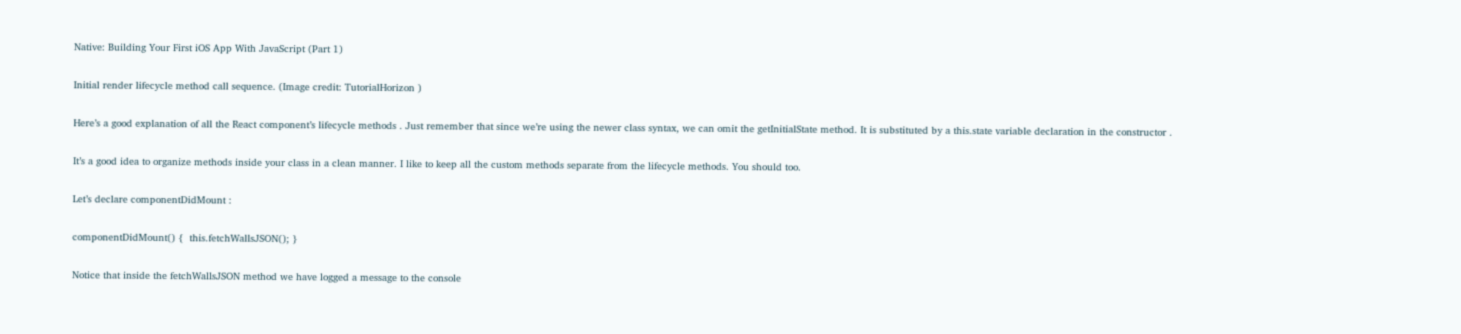Native: Building Your First iOS App With JavaScript (Part 1)

Initial render lifecycle method call sequence. (Image credit: TutorialHorizon )

Here’s a good explanation of all the React component’s lifecycle methods . Just remember that since we’re using the newer class syntax, we can omit the getInitialState method. It is substituted by a this.state variable declaration in the constructor .

It’s a good idea to organize methods inside your class in a clean manner. I like to keep all the custom methods separate from the lifecycle methods. You should too.

Let’s declare componentDidMount :

componentDidMount() {  this.fetchWallsJSON(); }

Notice that inside the fetchWallsJSON method we have logged a message to the console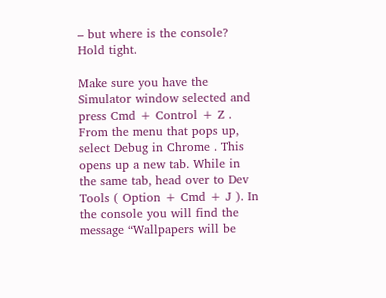– but where is the console? Hold tight.

Make sure you have the Simulator window selected and press Cmd + Control + Z . From the menu that pops up, select Debug in Chrome . This opens up a new tab. While in the same tab, head over to Dev Tools ( Option + Cmd + J ). In the console you will find the message “Wallpapers will be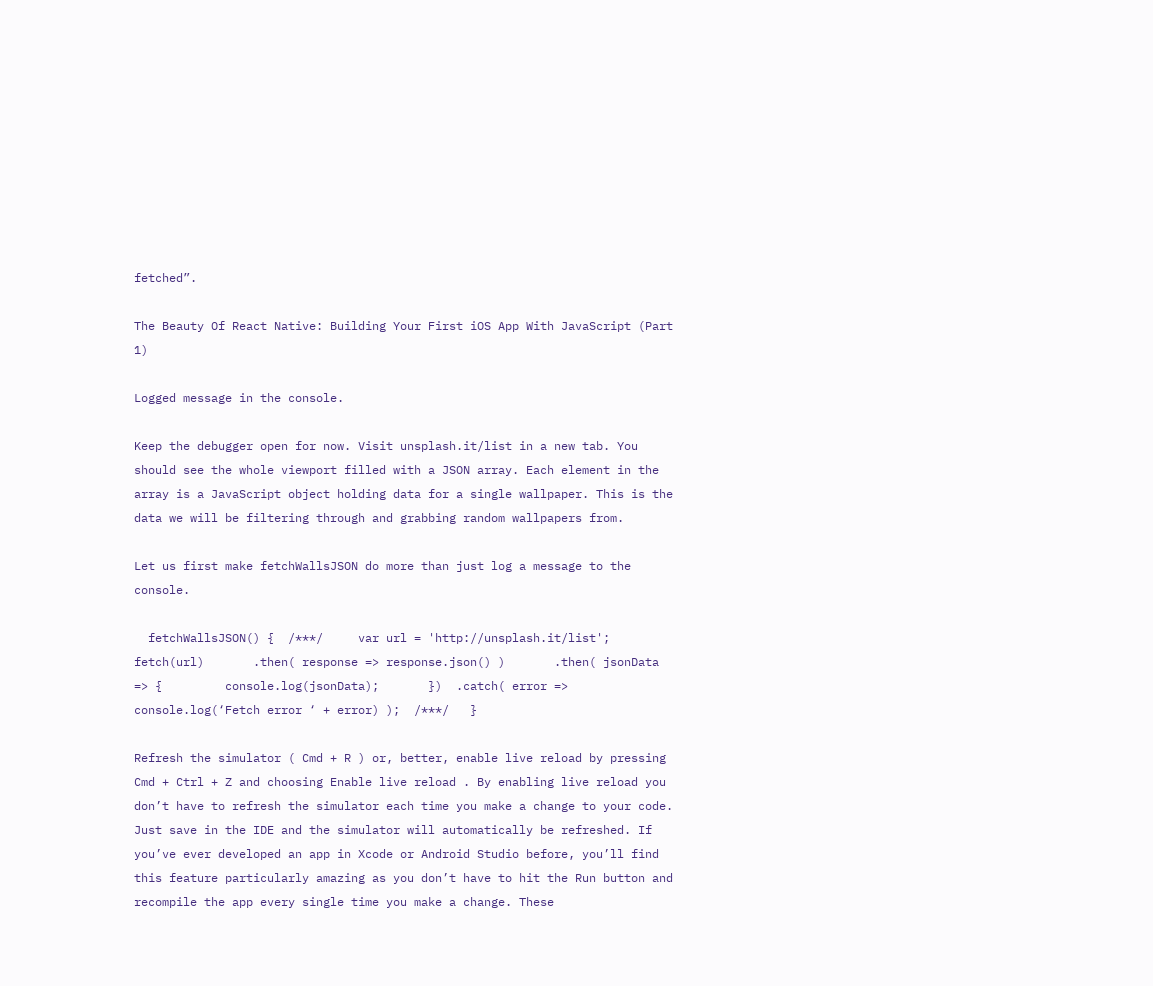fetched”.

The Beauty Of React Native: Building Your First iOS App With JavaScript (Part 1)

Logged message in the console.

Keep the debugger open for now. Visit unsplash.it/list in a new tab. You should see the whole viewport filled with a JSON array. Each element in the array is a JavaScript object holding data for a single wallpaper. This is the data we will be filtering through and grabbing random wallpapers from.

Let us first make fetchWallsJSON do more than just log a message to the console.

  fetchWallsJSON() {  /***/     var url = 'http://unsplash.it/list';     fetch(url)       .then( response => response.json() )       .then( jsonData => {         console.log(jsonData);       })  .catch( error => console.log(‘Fetch error ‘ + error) );  /***/   }

Refresh the simulator ( Cmd + R ) or, better, enable live reload by pressing Cmd + Ctrl + Z and choosing Enable live reload . By enabling live reload you don’t have to refresh the simulator each time you make a change to your code. Just save in the IDE and the simulator will automatically be refreshed. If you’ve ever developed an app in Xcode or Android Studio before, you’ll find this feature particularly amazing as you don’t have to hit the Run button and recompile the app every single time you make a change. These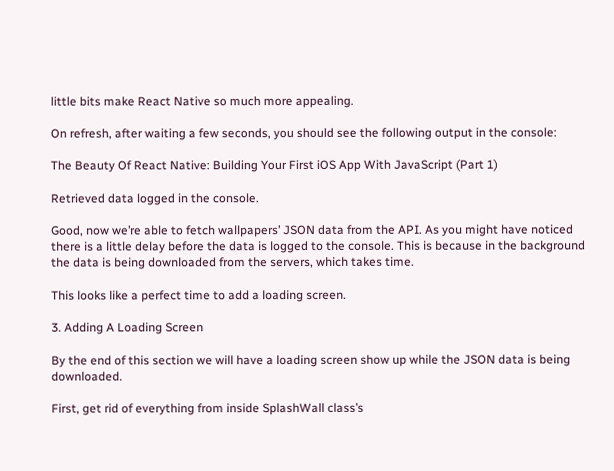little bits make React Native so much more appealing.

On refresh, after waiting a few seconds, you should see the following output in the console:

The Beauty Of React Native: Building Your First iOS App With JavaScript (Part 1)

Retrieved data logged in the console.

Good, now we’re able to fetch wallpapers’ JSON data from the API. As you might have noticed there is a little delay before the data is logged to the console. This is because in the background the data is being downloaded from the servers, which takes time.

This looks like a perfect time to add a loading screen.

3. Adding A Loading Screen

By the end of this section we will have a loading screen show up while the JSON data is being downloaded.

First, get rid of everything from inside SplashWall class’s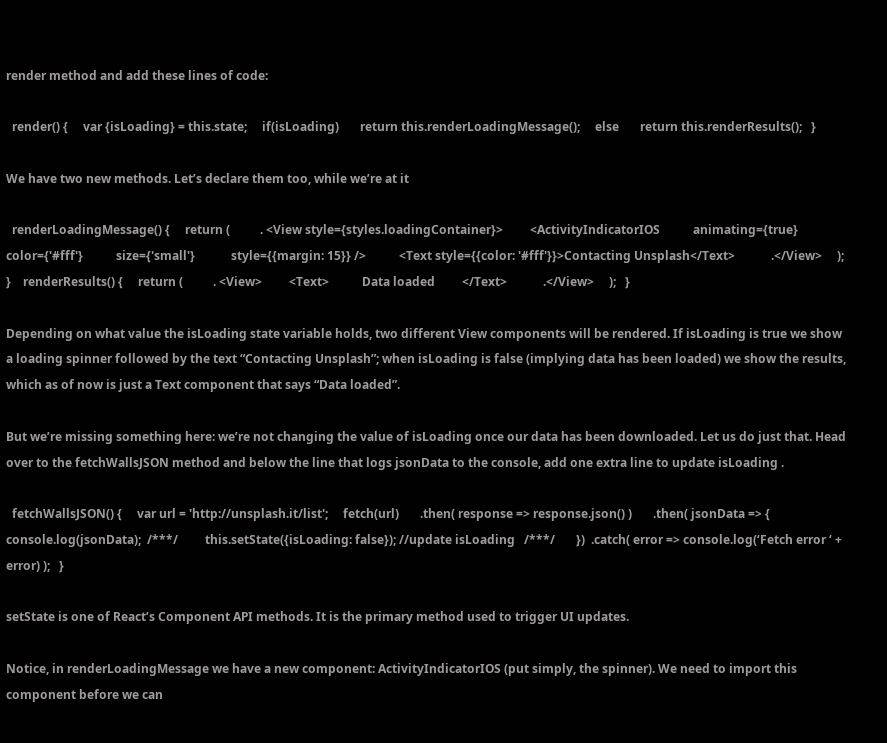render method and add these lines of code:

  render() {     var {isLoading} = this.state;     if(isLoading)       return this.renderLoadingMessage();     else       return this.renderResults();   }

We have two new methods. Let’s declare them too, while we’re at it

  renderLoadingMessage() {     return (          . <View style={styles.loadingContainer}>         <ActivityIndicatorIOS           animating={true}           color={'#fff'}           size={'small'}            style={{margin: 15}} />           <Text style={{color: '#fff'}}>Contacting Unsplash</Text>            .</View>     );   }    renderResults() {     return (          . <View>         <Text>           Data loaded         </Text>            .</View>     );   }

Depending on what value the isLoading state variable holds, two different View components will be rendered. If isLoading is true we show a loading spinner followed by the text “Contacting Unsplash”; when isLoading is false (implying data has been loaded) we show the results, which as of now is just a Text component that says “Data loaded”.

But we’re missing something here: we’re not changing the value of isLoading once our data has been downloaded. Let us do just that. Head over to the fetchWallsJSON method and below the line that logs jsonData to the console, add one extra line to update isLoading .

  fetchWallsJSON() {     var url = 'http://unsplash.it/list';     fetch(url)       .then( response => response.json() )       .then( jsonData => {         console.log(jsonData);  /***/         this.setState({isLoading: false}); //update isLoading   /***/       })  .catch( error => console.log(‘Fetch error ‘ + error) );   }

setState is one of React’s Component API methods. It is the primary method used to trigger UI updates.

Notice, in renderLoadingMessage we have a new component: ActivityIndicatorIOS (put simply, the spinner). We need to import this component before we can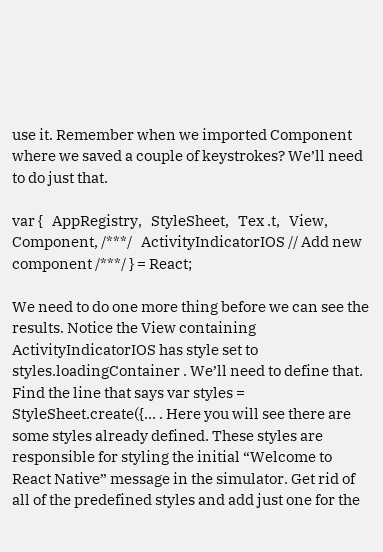use it. Remember when we imported Component where we saved a couple of keystrokes? We’ll need to do just that.

var {   AppRegistry,   StyleSheet,   Tex .t,   View,   Component, /***/   ActivityIndicatorIOS // Add new component /***/ } = React;

We need to do one more thing before we can see the results. Notice the View containing ActivityIndicatorIOS has style set to styles.loadingContainer . We’ll need to define that. Find the line that says var styles = StyleSheet.create({… . Here you will see there are some styles already defined. These styles are responsible for styling the initial “Welcome to React Native” message in the simulator. Get rid of all of the predefined styles and add just one for the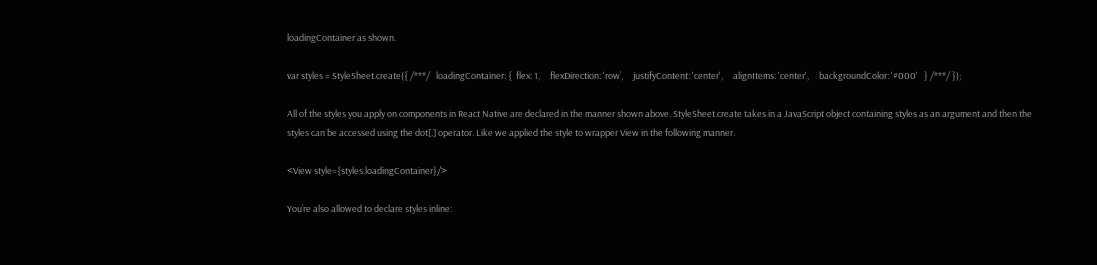loadingContainer as shown.

var styles = StyleSheet.create({ /***/   loadingContainer: {  flex: 1,     flexDirection: 'row’,     justifyContent: 'center',     alignItems: 'center',     backgroundColor: '#000'   } /***/ });

All of the styles you apply on components in React Native are declared in the manner shown above. StyleSheet.create takes in a JavaScript object containing styles as an argument and then the styles can be accessed using the dot[.] operator. Like we applied the style to wrapper View in the following manner.

<View style={styles.loadingContainer}/>

You’re also allowed to declare styles inline: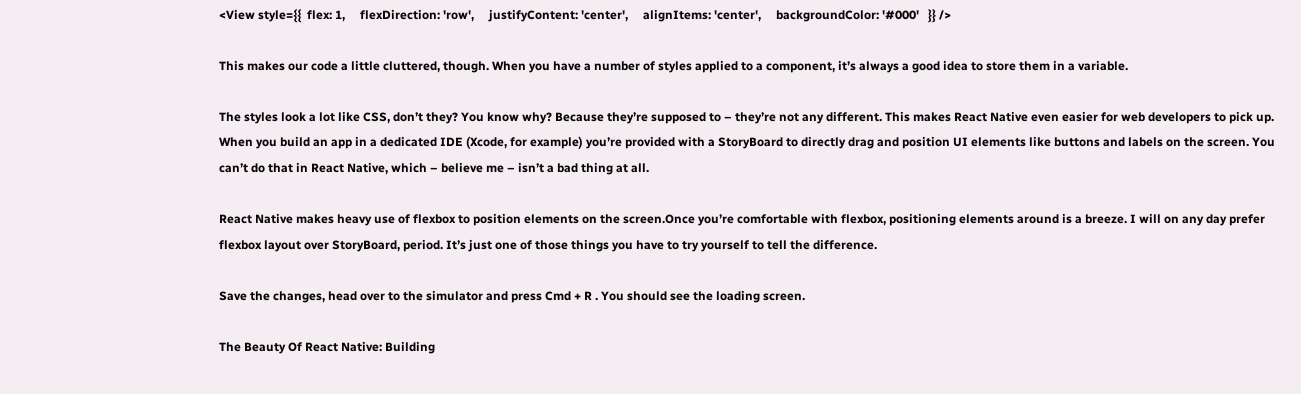<View style={{  flex: 1,     flexDirection: 'row',     justifyContent: 'center',     alignItems: 'center',     backgroundColor: '#000'   }} />

This makes our code a little cluttered, though. When you have a number of styles applied to a component, it’s always a good idea to store them in a variable.

The styles look a lot like CSS, don’t they? You know why? Because they’re supposed to – they’re not any different. This makes React Native even easier for web developers to pick up. When you build an app in a dedicated IDE (Xcode, for example) you’re provided with a StoryBoard to directly drag and position UI elements like buttons and labels on the screen. You can’t do that in React Native, which – believe me – isn’t a bad thing at all.

React Native makes heavy use of flexbox to position elements on the screen.Once you’re comfortable with flexbox, positioning elements around is a breeze. I will on any day prefer flexbox layout over StoryBoard, period. It’s just one of those things you have to try yourself to tell the difference.

Save the changes, head over to the simulator and press Cmd + R . You should see the loading screen.

The Beauty Of React Native: Building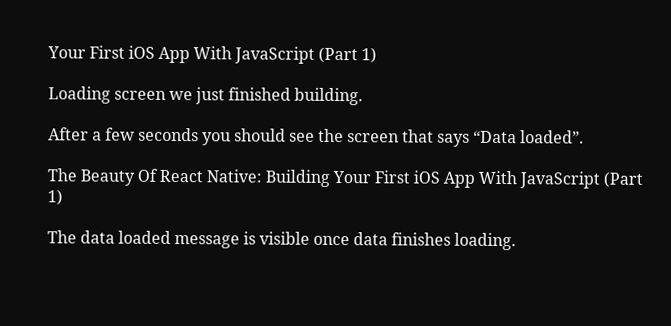Your First iOS App With JavaScript (Part 1)

Loading screen we just finished building.

After a few seconds you should see the screen that says “Data loaded”.

The Beauty Of React Native: Building Your First iOS App With JavaScript (Part 1)

The data loaded message is visible once data finishes loading.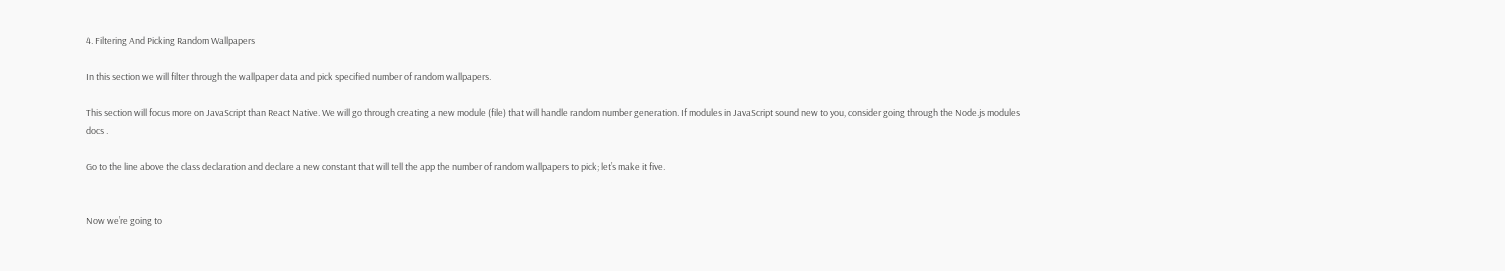4. Filtering And Picking Random Wallpapers

In this section we will filter through the wallpaper data and pick specified number of random wallpapers.

This section will focus more on JavaScript than React Native. We will go through creating a new module (file) that will handle random number generation. If modules in JavaScript sound new to you, consider going through the Node.js modules docs .

Go to the line above the class declaration and declare a new constant that will tell the app the number of random wallpapers to pick; let’s make it five.


Now we’re going to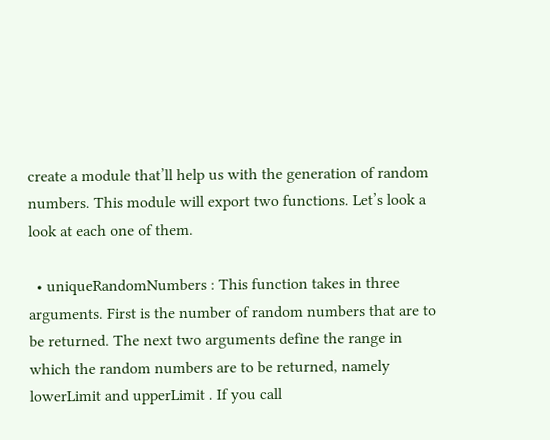create a module that’ll help us with the generation of random numbers. This module will export two functions. Let’s look a look at each one of them.

  • uniqueRandomNumbers : This function takes in three arguments. First is the number of random numbers that are to be returned. The next two arguments define the range in which the random numbers are to be returned, namely lowerLimit and upperLimit . If you call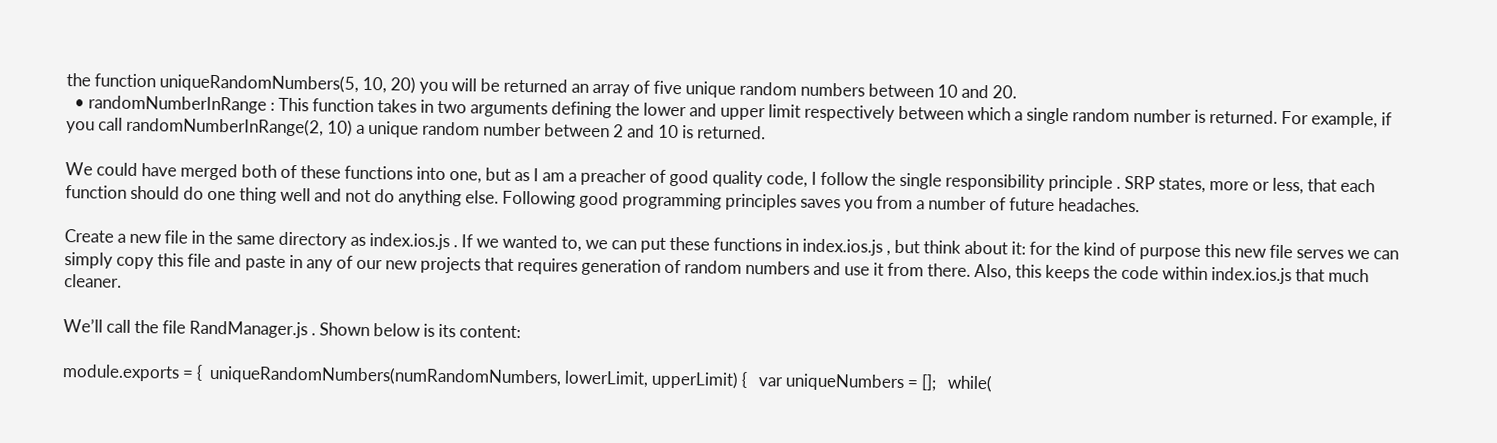the function uniqueRandomNumbers(5, 10, 20) you will be returned an array of five unique random numbers between 10 and 20.
  • randomNumberInRange : This function takes in two arguments defining the lower and upper limit respectively between which a single random number is returned. For example, if you call randomNumberInRange(2, 10) a unique random number between 2 and 10 is returned.

We could have merged both of these functions into one, but as I am a preacher of good quality code, I follow the single responsibility principle . SRP states, more or less, that each function should do one thing well and not do anything else. Following good programming principles saves you from a number of future headaches.

Create a new file in the same directory as index.ios.js . If we wanted to, we can put these functions in index.ios.js , but think about it: for the kind of purpose this new file serves we can simply copy this file and paste in any of our new projects that requires generation of random numbers and use it from there. Also, this keeps the code within index.ios.js that much cleaner.

We’ll call the file RandManager.js . Shown below is its content:

module.exports = {  uniqueRandomNumbers(numRandomNumbers, lowerLimit, upperLimit) {   var uniqueNumbers = [];   while(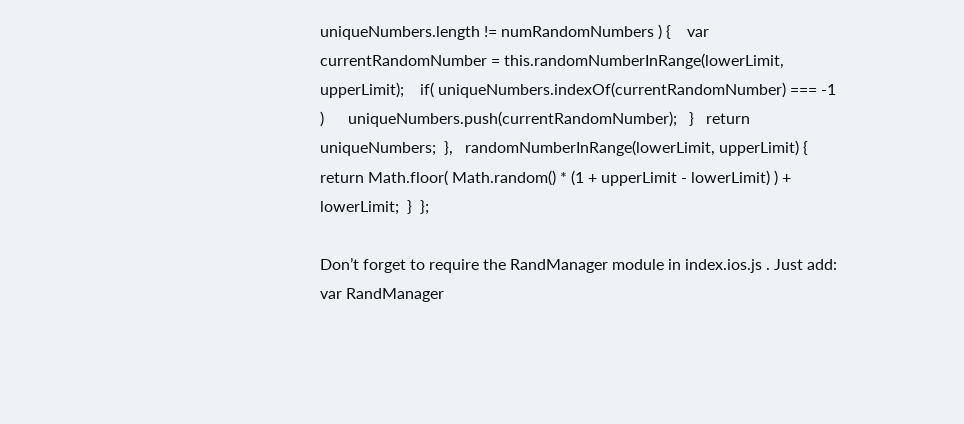uniqueNumbers.length != numRandomNumbers ) {    var currentRandomNumber = this.randomNumberInRange(lowerLimit, upperLimit);    if( uniqueNumbers.indexOf(currentRandomNumber) === -1 )      uniqueNumbers.push(currentRandomNumber);   }   return uniqueNumbers;  },   randomNumberInRange(lowerLimit, upperLimit) {   return Math.floor( Math.random() * (1 + upperLimit - lowerLimit) ) + lowerLimit;  }  };

Don’t forget to require the RandManager module in index.ios.js . Just add: var RandManager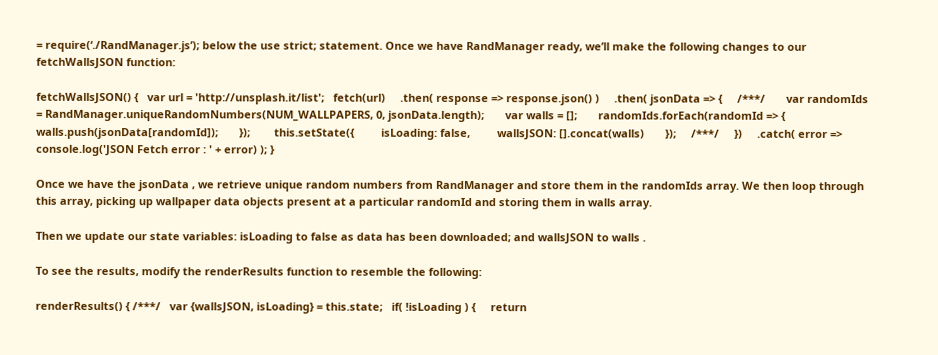= require(‘./RandManager.js’); below the use strict; statement. Once we have RandManager ready, we’ll make the following changes to our fetchWallsJSON function:

fetchWallsJSON() {   var url = 'http://unsplash.it/list';   fetch(url)     .then( response => response.json() )     .then( jsonData => {     /***/       var randomIds = RandManager.uniqueRandomNumbers(NUM_WALLPAPERS, 0, jsonData.length);       var walls = [];       randomIds.forEach(randomId => {         walls.push(jsonData[randomId]);       });        this.setState({         isLoading: false,         wallsJSON: [].concat(walls)       });     /***/     })     .catch( error => console.log('JSON Fetch error : ' + error) ); }

Once we have the jsonData , we retrieve unique random numbers from RandManager and store them in the randomIds array. We then loop through this array, picking up wallpaper data objects present at a particular randomId and storing them in walls array.

Then we update our state variables: isLoading to false as data has been downloaded; and wallsJSON to walls .

To see the results, modify the renderResults function to resemble the following:

renderResults() { /***/   var {wallsJSON, isLoading} = this.state;   if( !isLoading ) {     return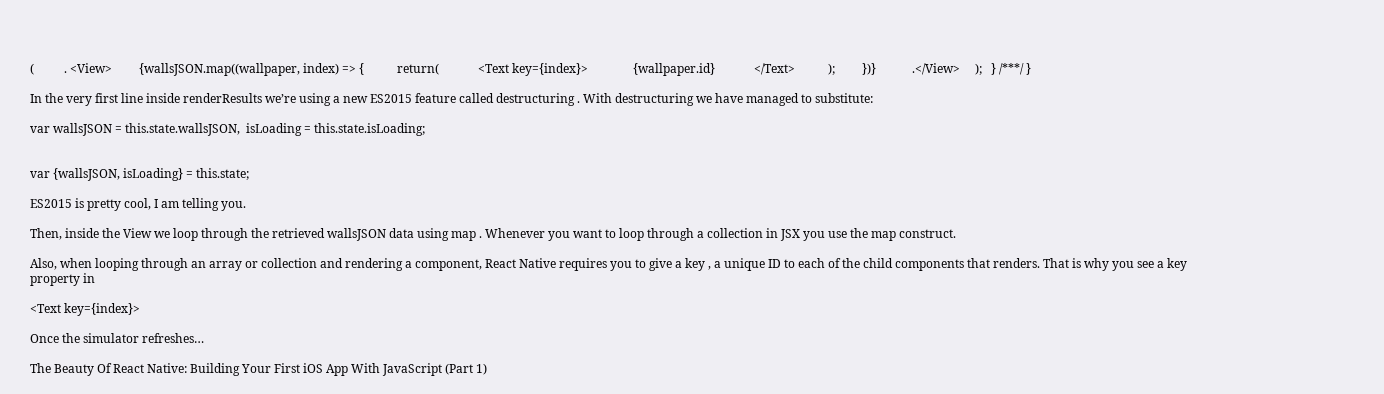(          . <View>         {wallsJSON.map((wallpaper, index) => {           return(             <Text key={index}>               {wallpaper.id}             </Text>           );         })}            .</View>     );   } /***/ }

In the very first line inside renderResults we’re using a new ES2015 feature called destructuring . With destructuring we have managed to substitute:

var wallsJSON = this.state.wallsJSON,  isLoading = this.state.isLoading;


var {wallsJSON, isLoading} = this.state;

ES2015 is pretty cool, I am telling you.

Then, inside the View we loop through the retrieved wallsJSON data using map . Whenever you want to loop through a collection in JSX you use the map construct.

Also, when looping through an array or collection and rendering a component, React Native requires you to give a key , a unique ID to each of the child components that renders. That is why you see a key property in

<Text key={index}>

Once the simulator refreshes…

The Beauty Of React Native: Building Your First iOS App With JavaScript (Part 1)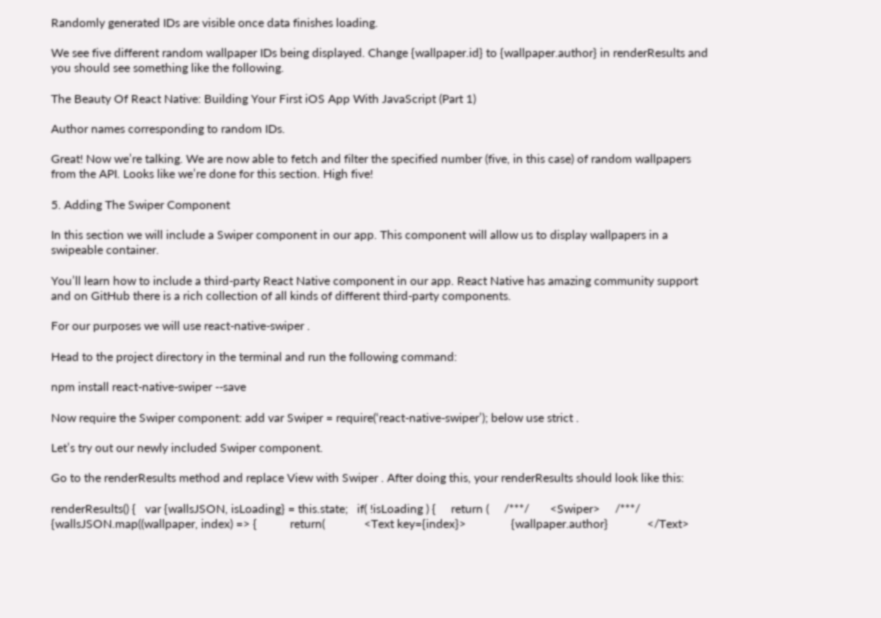Randomly generated IDs are visible once data finishes loading.

We see five different random wallpaper IDs being displayed. Change {wallpaper.id} to {wallpaper.author} in renderResults and you should see something like the following.

The Beauty Of React Native: Building Your First iOS App With JavaScript (Part 1)

Author names corresponding to random IDs.

Great! Now we’re talking. We are now able to fetch and filter the specified number (five, in this case) of random wallpapers from the API. Looks like we’re done for this section. High five!

5. Adding The Swiper Component

In this section we will include a Swiper component in our app. This component will allow us to display wallpapers in a swipeable container.

You’ll learn how to include a third-party React Native component in our app. React Native has amazing community support and on GitHub there is a rich collection of all kinds of different third-party components.

For our purposes we will use react-native-swiper .

Head to the project directory in the terminal and run the following command:

npm install react-native-swiper --save

Now require the Swiper component: add var Swiper = require(‘react-native-swiper’); below use strict .

Let’s try out our newly included Swiper component.

Go to the renderResults method and replace View with Swiper . After doing this, your renderResults should look like this:

renderResults() {   var {wallsJSON, isLoading} = this.state;   if( !isLoading ) {     return (     /***/       <Swiper>     /***/         {wallsJSON.map((wallpaper, index) => {           return(             <Text key={index}>               {wallpaper.author}             </Text>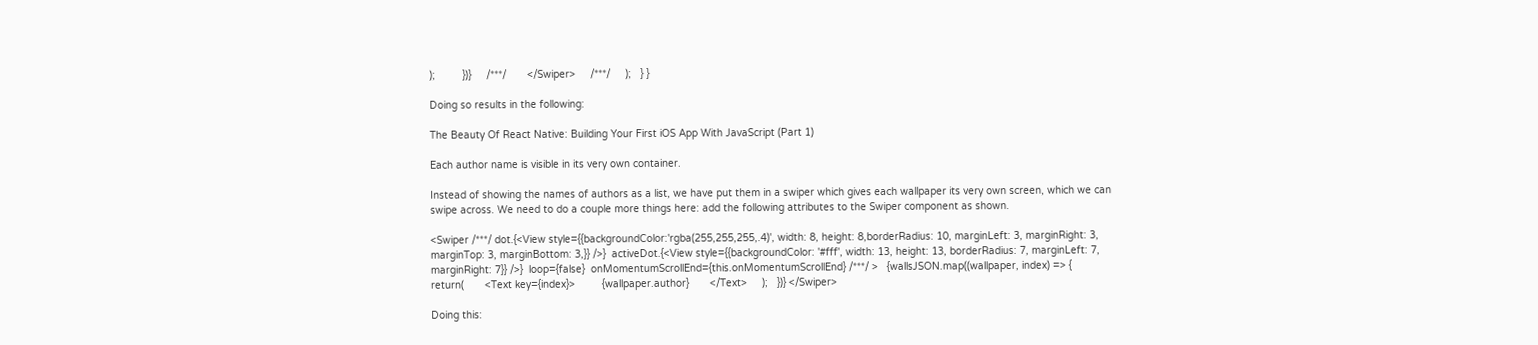);         })}     /***/       </Swiper>     /***/     );   } }

Doing so results in the following:

The Beauty Of React Native: Building Your First iOS App With JavaScript (Part 1)

Each author name is visible in its very own container.

Instead of showing the names of authors as a list, we have put them in a swiper which gives each wallpaper its very own screen, which we can swipe across. We need to do a couple more things here: add the following attributes to the Swiper component as shown.

<Swiper /***/ dot.{<View style={{backgroundColor:'rgba(255,255,255,.4)', width: 8, height: 8,borderRadius: 10, marginLeft: 3, marginRight: 3, marginTop: 3, marginBottom: 3,}} />}  activeDot.{<View style={{backgroundColor: '#fff', width: 13, height: 13, borderRadius: 7, marginLeft: 7, marginRight: 7}} />}  loop={false}  onMomentumScrollEnd={this.onMomentumScrollEnd} /***/ >   {wallsJSON.map((wallpaper, index) => {     return(       <Text key={index}>         {wallpaper.author}       </Text>     );   })} </Swiper>

Doing this: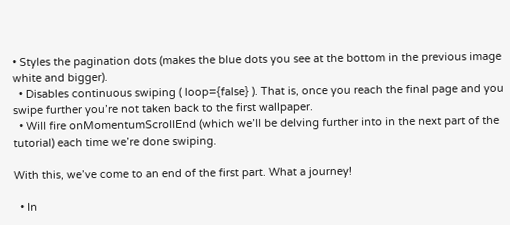• Styles the pagination dots (makes the blue dots you see at the bottom in the previous image white and bigger).
  • Disables continuous swiping ( loop={false} ). That is, once you reach the final page and you swipe further you’re not taken back to the first wallpaper.
  • Will fire onMomentumScrollEnd (which we’ll be delving further into in the next part of the tutorial) each time we’re done swiping.

With this, we’ve come to an end of the first part. What a journey!

  • In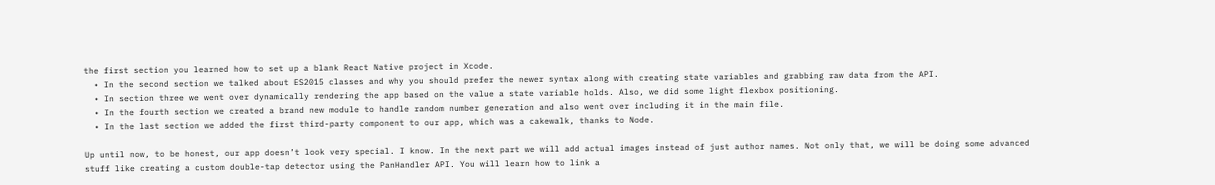the first section you learned how to set up a blank React Native project in Xcode.
  • In the second section we talked about ES2015 classes and why you should prefer the newer syntax along with creating state variables and grabbing raw data from the API.
  • In section three we went over dynamically rendering the app based on the value a state variable holds. Also, we did some light flexbox positioning.
  • In the fourth section we created a brand new module to handle random number generation and also went over including it in the main file.
  • In the last section we added the first third-party component to our app, which was a cakewalk, thanks to Node.

Up until now, to be honest, our app doesn’t look very special. I know. In the next part we will add actual images instead of just author names. Not only that, we will be doing some advanced stuff like creating a custom double-tap detector using the PanHandler API. You will learn how to link a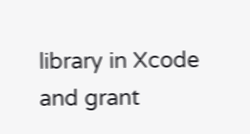library in Xcode and grant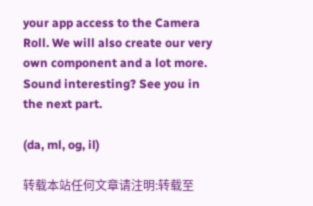your app access to the Camera Roll. We will also create our very own component and a lot more. Sound interesting? See you in the next part.

(da, ml, og, il)

转载本站任何文章请注明:转载至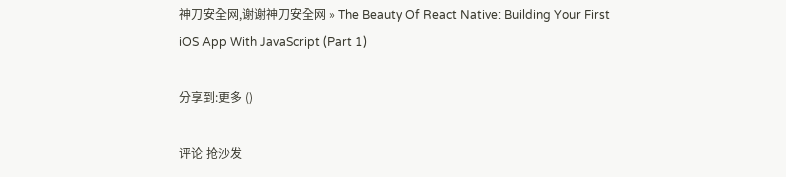神刀安全网,谢谢神刀安全网 » The Beauty Of React Native: Building Your First iOS App With JavaScript (Part 1)

分享到:更多 ()

评论 抢沙发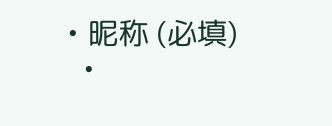• 昵称 (必填)
  •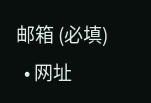邮箱 (必填)
  • 网址